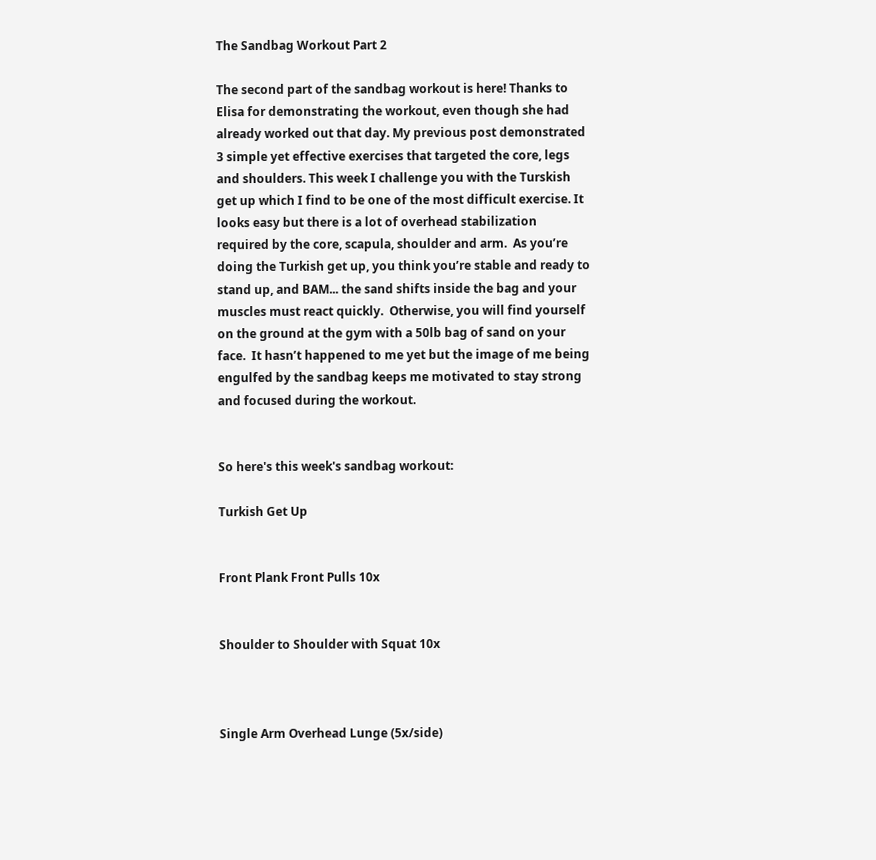The Sandbag Workout Part 2

The second part of the sandbag workout is here! Thanks to Elisa for demonstrating the workout, even though she had already worked out that day. My previous post demonstrated 3 simple yet effective exercises that targeted the core, legs and shoulders. This week I challenge you with the Turskish get up which I find to be one of the most difficult exercise. It looks easy but there is a lot of overhead stabilization required by the core, scapula, shoulder and arm.  As you’re doing the Turkish get up, you think you’re stable and ready to stand up, and BAM... the sand shifts inside the bag and your muscles must react quickly.  Otherwise, you will find yourself on the ground at the gym with a 50lb bag of sand on your face.  It hasn’t happened to me yet but the image of me being engulfed by the sandbag keeps me motivated to stay strong and focused during the workout.


So here's this week's sandbag workout:

Turkish Get Up


Front Plank Front Pulls 10x


Shoulder to Shoulder with Squat 10x



Single Arm Overhead Lunge (5x/side)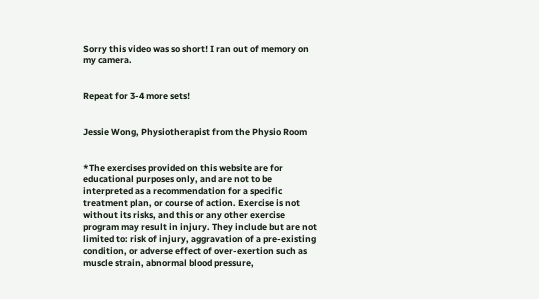Sorry this video was so short! I ran out of memory on my camera.


Repeat for 3-4 more sets!


Jessie Wong, Physiotherapist from the Physio Room


*The exercises provided on this website are for educational purposes only, and are not to be interpreted as a recommendation for a specific treatment plan, or course of action. Exercise is not without its risks, and this or any other exercise program may result in injury. They include but are not limited to: risk of injury, aggravation of a pre-existing condition, or adverse effect of over-exertion such as muscle strain, abnormal blood pressure,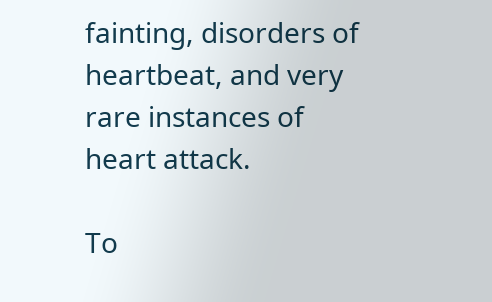fainting, disorders of heartbeat, and very rare instances of heart attack.

To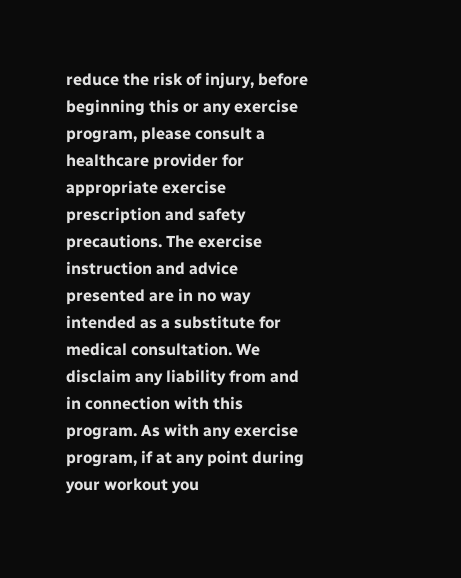reduce the risk of injury, before beginning this or any exercise program, please consult a healthcare provider for appropriate exercise prescription and safety precautions. The exercise instruction and advice presented are in no way intended as a substitute for medical consultation. We disclaim any liability from and in connection with this program. As with any exercise program, if at any point during your workout you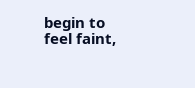begin to feel faint,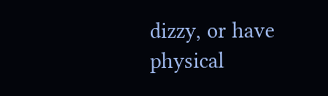dizzy, or have physical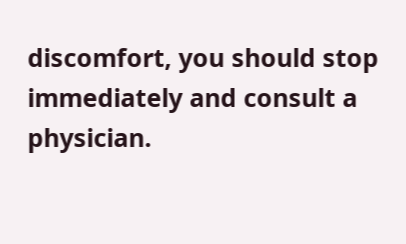discomfort, you should stop immediately and consult a physician.